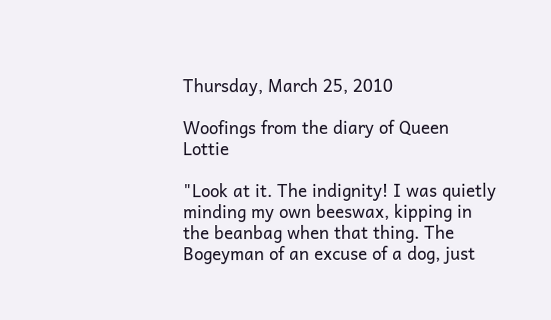Thursday, March 25, 2010

Woofings from the diary of Queen Lottie

"Look at it. The indignity! I was quietly minding my own beeswax, kipping in the beanbag when that thing. The Bogeyman of an excuse of a dog, just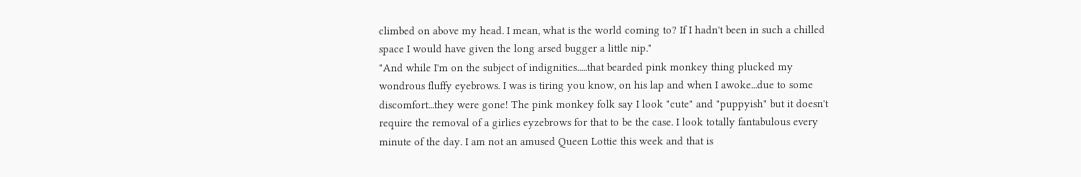climbed on above my head. I mean, what is the world coming to? If I hadn't been in such a chilled space I would have given the long arsed bugger a little nip."
"And while I'm on the subject of indignities.....that bearded pink monkey thing plucked my wondrous fluffy eyebrows. I was is tiring you know, on his lap and when I awoke...due to some discomfort...they were gone! The pink monkey folk say I look "cute" and "puppyish" but it doesn't require the removal of a girlies eyzebrows for that to be the case. I look totally fantabulous every minute of the day. I am not an amused Queen Lottie this week and that is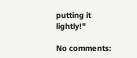putting it lightly!"

No comments: